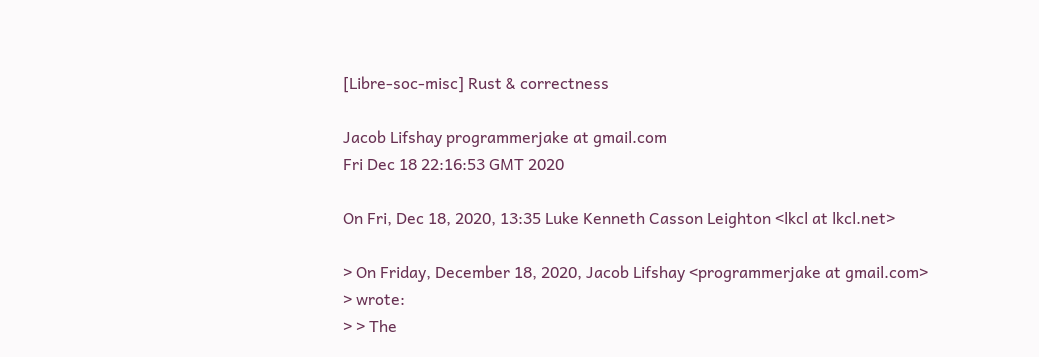[Libre-soc-misc] Rust & correctness

Jacob Lifshay programmerjake at gmail.com
Fri Dec 18 22:16:53 GMT 2020

On Fri, Dec 18, 2020, 13:35 Luke Kenneth Casson Leighton <lkcl at lkcl.net>

> On Friday, December 18, 2020, Jacob Lifshay <programmerjake at gmail.com>
> wrote:
> > The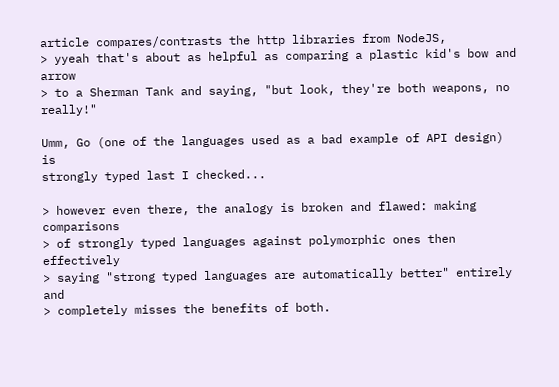article compares/contrasts the http libraries from NodeJS,
> yyeah that's about as helpful as comparing a plastic kid's bow and arrow
> to a Sherman Tank and saying, "but look, they're both weapons, no really!"

Umm, Go (one of the languages used as a bad example of API design) is
strongly typed last I checked...

> however even there, the analogy is broken and flawed: making comparisons
> of strongly typed languages against polymorphic ones then effectively
> saying "strong typed languages are automatically better" entirely and
> completely misses the benefits of both.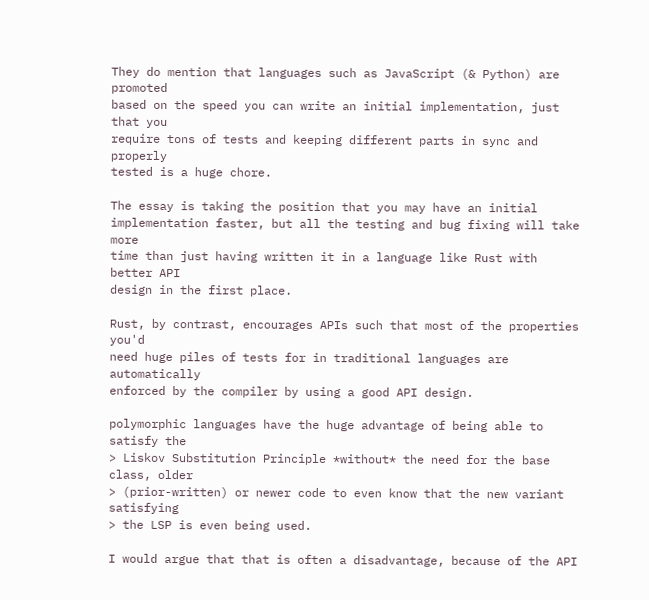They do mention that languages such as JavaScript (& Python) are promoted
based on the speed you can write an initial implementation, just that you
require tons of tests and keeping different parts in sync and properly
tested is a huge chore.

The essay is taking the position that you may have an initial
implementation faster, but all the testing and bug fixing will take more
time than just having written it in a language like Rust with better API
design in the first place.

Rust, by contrast, encourages APIs such that most of the properties you'd
need huge piles of tests for in traditional languages are automatically
enforced by the compiler by using a good API design.

polymorphic languages have the huge advantage of being able to satisfy the
> Liskov Substitution Principle *without* the need for the base class, older
> (prior-written) or newer code to even know that the new variant satisfying
> the LSP is even being used.

I would argue that that is often a disadvantage, because of the API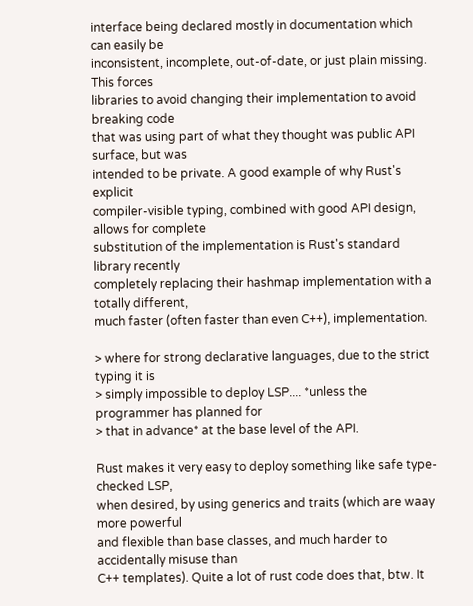interface being declared mostly in documentation which can easily be
inconsistent, incomplete, out-of-date, or just plain missing. This forces
libraries to avoid changing their implementation to avoid breaking code
that was using part of what they thought was public API surface, but was
intended to be private. A good example of why Rust's explicit
compiler-visible typing, combined with good API design, allows for complete
substitution of the implementation is Rust's standard library recently
completely replacing their hashmap implementation with a totally different,
much faster (often faster than even C++), implementation.

> where for strong declarative languages, due to the strict typing it is
> simply impossible to deploy LSP.... *unless the programmer has planned for
> that in advance* at the base level of the API.

Rust makes it very easy to deploy something like safe type-checked LSP,
when desired, by using generics and traits (which are waay more powerful
and flexible than base classes, and much harder to accidentally misuse than
C++ templates). Quite a lot of rust code does that, btw. It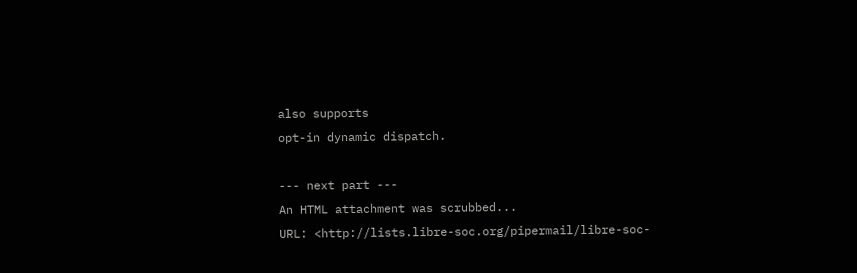also supports
opt-in dynamic dispatch.

--- next part ---
An HTML attachment was scrubbed...
URL: <http://lists.libre-soc.org/pipermail/libre-soc-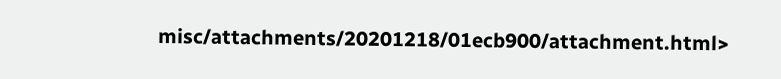misc/attachments/20201218/01ecb900/attachment.html>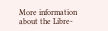More information about the Libre-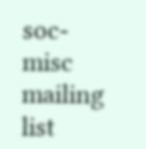soc-misc mailing list